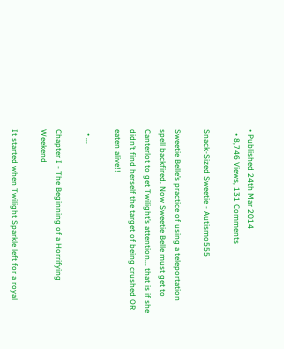• Published 24th Mar 2014
  • 8,746 Views, 131 Comments

Snack-Sized Sweetie - Autismo555

Sweetie Belle’s practice of using a teleportation spell backfired. Now Sweetie Belle must get to Canterlot to get Twilight’s attention... that is if she didn’t find herself the target of being crushed OR eaten alive!!

  • ...

Chapter I - The Beginning of a Horrifying Weekend

It started when Twilight Sparkle left for a royal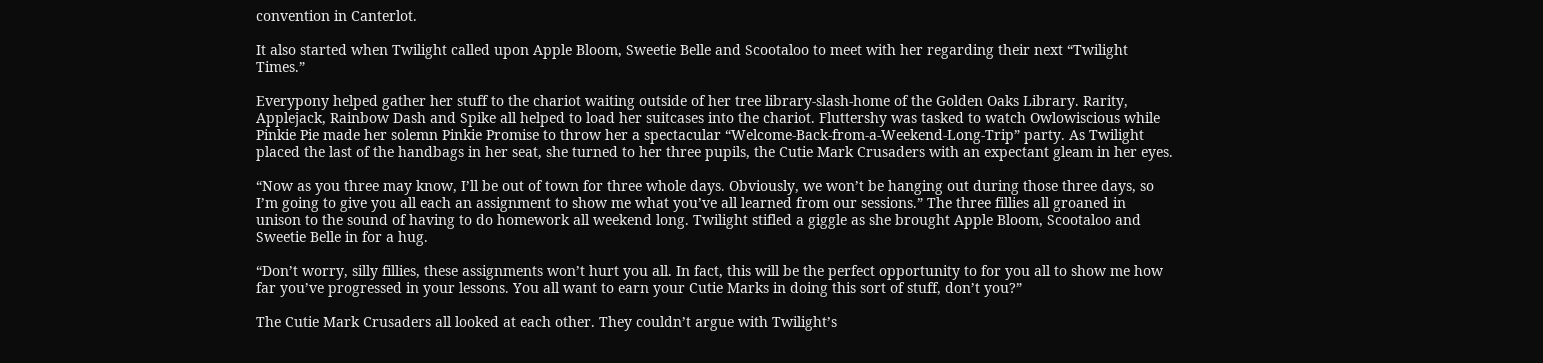convention in Canterlot.

It also started when Twilight called upon Apple Bloom, Sweetie Belle and Scootaloo to meet with her regarding their next “Twilight Times.”

Everypony helped gather her stuff to the chariot waiting outside of her tree library-slash-home of the Golden Oaks Library. Rarity, Applejack, Rainbow Dash and Spike all helped to load her suitcases into the chariot. Fluttershy was tasked to watch Owlowiscious while Pinkie Pie made her solemn Pinkie Promise to throw her a spectacular “Welcome-Back-from-a-Weekend-Long-Trip” party. As Twilight placed the last of the handbags in her seat, she turned to her three pupils, the Cutie Mark Crusaders with an expectant gleam in her eyes.

“Now as you three may know, I’ll be out of town for three whole days. Obviously, we won’t be hanging out during those three days, so I’m going to give you all each an assignment to show me what you’ve all learned from our sessions.” The three fillies all groaned in unison to the sound of having to do homework all weekend long. Twilight stifled a giggle as she brought Apple Bloom, Scootaloo and Sweetie Belle in for a hug.

“Don’t worry, silly fillies, these assignments won’t hurt you all. In fact, this will be the perfect opportunity to for you all to show me how far you’ve progressed in your lessons. You all want to earn your Cutie Marks in doing this sort of stuff, don’t you?”

The Cutie Mark Crusaders all looked at each other. They couldn’t argue with Twilight’s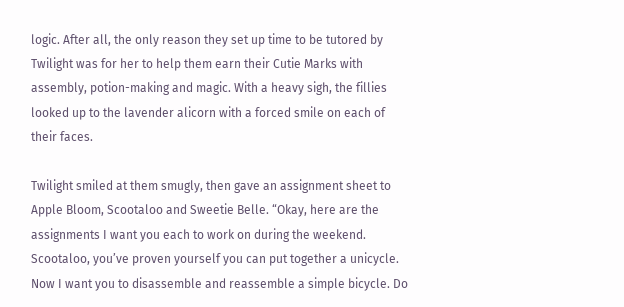logic. After all, the only reason they set up time to be tutored by Twilight was for her to help them earn their Cutie Marks with assembly, potion-making and magic. With a heavy sigh, the fillies looked up to the lavender alicorn with a forced smile on each of their faces.

Twilight smiled at them smugly, then gave an assignment sheet to Apple Bloom, Scootaloo and Sweetie Belle. “Okay, here are the assignments I want you each to work on during the weekend. Scootaloo, you’ve proven yourself you can put together a unicycle. Now I want you to disassemble and reassemble a simple bicycle. Do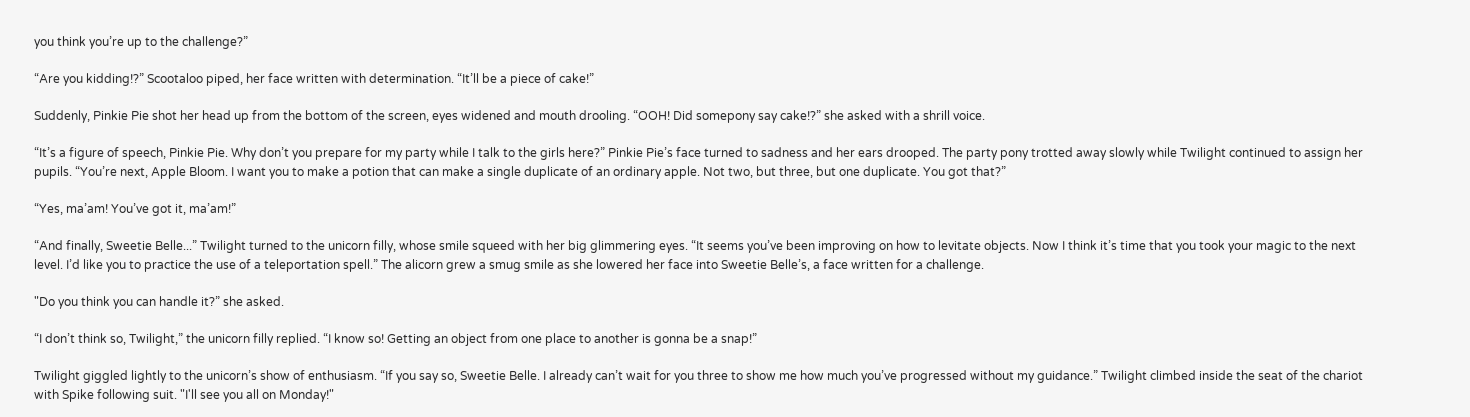you think you’re up to the challenge?”

“Are you kidding!?” Scootaloo piped, her face written with determination. “It’ll be a piece of cake!”

Suddenly, Pinkie Pie shot her head up from the bottom of the screen, eyes widened and mouth drooling. “OOH! Did somepony say cake!?” she asked with a shrill voice.

“It’s a figure of speech, Pinkie Pie. Why don’t you prepare for my party while I talk to the girls here?” Pinkie Pie’s face turned to sadness and her ears drooped. The party pony trotted away slowly while Twilight continued to assign her pupils. “You’re next, Apple Bloom. I want you to make a potion that can make a single duplicate of an ordinary apple. Not two, but three, but one duplicate. You got that?”

“Yes, ma’am! You’ve got it, ma’am!”

“And finally, Sweetie Belle...” Twilight turned to the unicorn filly, whose smile squeed with her big glimmering eyes. “It seems you’ve been improving on how to levitate objects. Now I think it’s time that you took your magic to the next level. I’d like you to practice the use of a teleportation spell.” The alicorn grew a smug smile as she lowered her face into Sweetie Belle’s, a face written for a challenge.

"Do you think you can handle it?” she asked.

“I don’t think so, Twilight,” the unicorn filly replied. “I know so! Getting an object from one place to another is gonna be a snap!”

Twilight giggled lightly to the unicorn’s show of enthusiasm. “If you say so, Sweetie Belle. I already can’t wait for you three to show me how much you’ve progressed without my guidance.” Twilight climbed inside the seat of the chariot with Spike following suit. "I'll see you all on Monday!"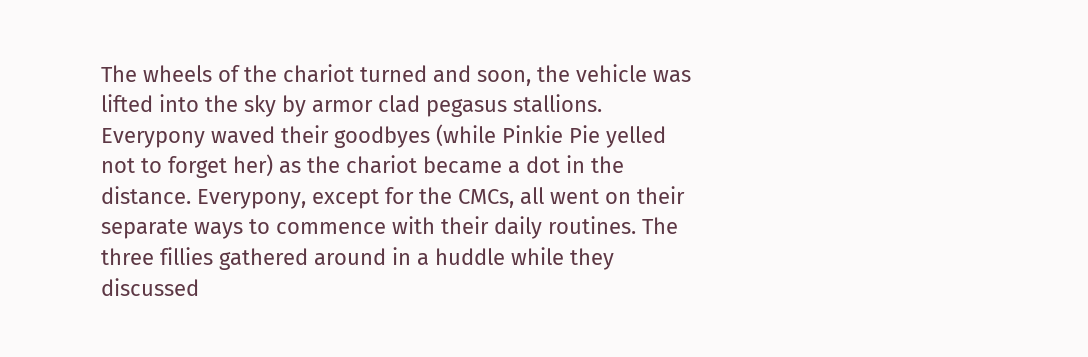The wheels of the chariot turned and soon, the vehicle was lifted into the sky by armor clad pegasus stallions. Everypony waved their goodbyes (while Pinkie Pie yelled not to forget her) as the chariot became a dot in the distance. Everypony, except for the CMCs, all went on their separate ways to commence with their daily routines. The three fillies gathered around in a huddle while they discussed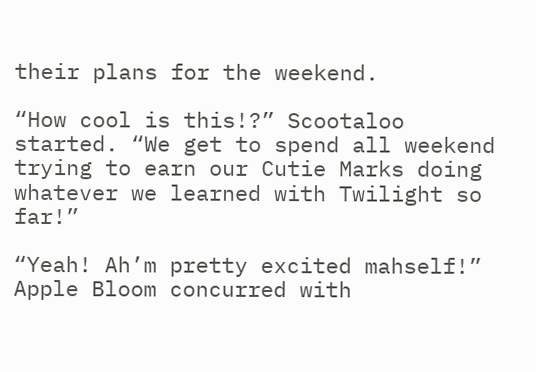their plans for the weekend.

“How cool is this!?” Scootaloo started. “We get to spend all weekend trying to earn our Cutie Marks doing whatever we learned with Twilight so far!”

“Yeah! Ah’m pretty excited mahself!” Apple Bloom concurred with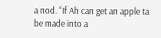a nod. “If Ah can get an apple ta be made into a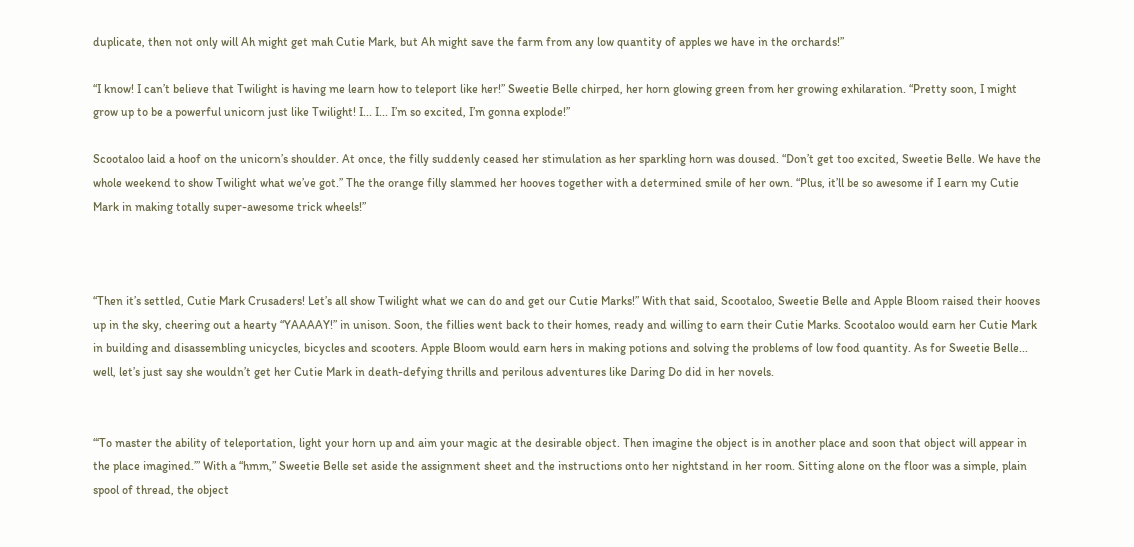duplicate, then not only will Ah might get mah Cutie Mark, but Ah might save the farm from any low quantity of apples we have in the orchards!”

“I know! I can’t believe that Twilight is having me learn how to teleport like her!” Sweetie Belle chirped, her horn glowing green from her growing exhilaration. “Pretty soon, I might grow up to be a powerful unicorn just like Twilight! I... I... I’m so excited, I’m gonna explode!”

Scootaloo laid a hoof on the unicorn’s shoulder. At once, the filly suddenly ceased her stimulation as her sparkling horn was doused. “Don’t get too excited, Sweetie Belle. We have the whole weekend to show Twilight what we’ve got.” The the orange filly slammed her hooves together with a determined smile of her own. “Plus, it’ll be so awesome if I earn my Cutie Mark in making totally super-awesome trick wheels!”



“Then it’s settled, Cutie Mark Crusaders! Let’s all show Twilight what we can do and get our Cutie Marks!” With that said, Scootaloo, Sweetie Belle and Apple Bloom raised their hooves up in the sky, cheering out a hearty “YAAAAY!” in unison. Soon, the fillies went back to their homes, ready and willing to earn their Cutie Marks. Scootaloo would earn her Cutie Mark in building and disassembling unicycles, bicycles and scooters. Apple Bloom would earn hers in making potions and solving the problems of low food quantity. As for Sweetie Belle... well, let’s just say she wouldn’t get her Cutie Mark in death-defying thrills and perilous adventures like Daring Do did in her novels.


“‘To master the ability of teleportation, light your horn up and aim your magic at the desirable object. Then imagine the object is in another place and soon that object will appear in the place imagined.’” With a “hmm,” Sweetie Belle set aside the assignment sheet and the instructions onto her nightstand in her room. Sitting alone on the floor was a simple, plain spool of thread, the object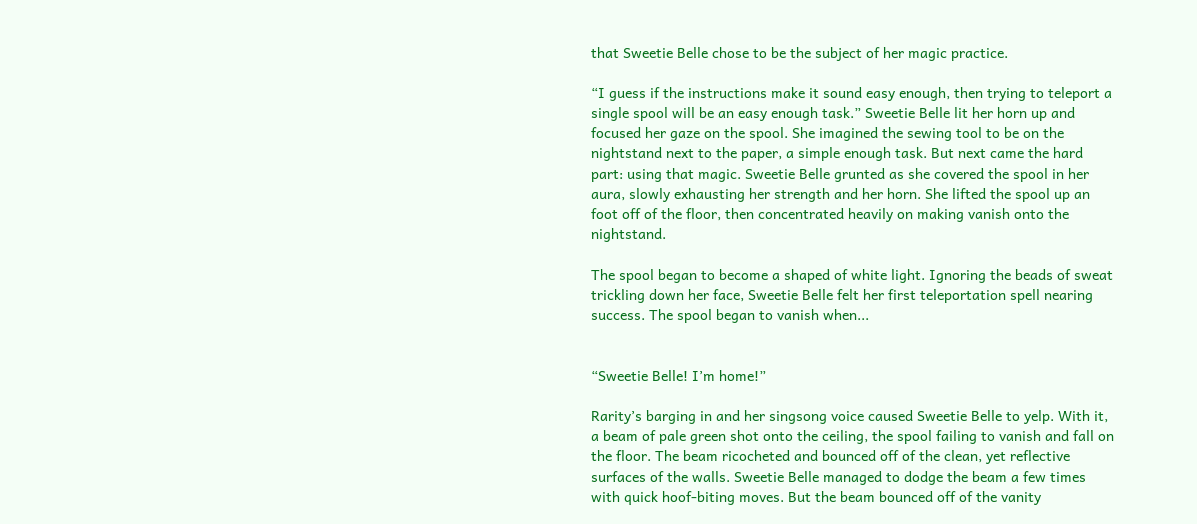that Sweetie Belle chose to be the subject of her magic practice.

“I guess if the instructions make it sound easy enough, then trying to teleport a single spool will be an easy enough task.” Sweetie Belle lit her horn up and focused her gaze on the spool. She imagined the sewing tool to be on the nightstand next to the paper, a simple enough task. But next came the hard part: using that magic. Sweetie Belle grunted as she covered the spool in her aura, slowly exhausting her strength and her horn. She lifted the spool up an foot off of the floor, then concentrated heavily on making vanish onto the nightstand.

The spool began to become a shaped of white light. Ignoring the beads of sweat trickling down her face, Sweetie Belle felt her first teleportation spell nearing success. The spool began to vanish when...


“Sweetie Belle! I’m home!”

Rarity’s barging in and her singsong voice caused Sweetie Belle to yelp. With it, a beam of pale green shot onto the ceiling, the spool failing to vanish and fall on the floor. The beam ricocheted and bounced off of the clean, yet reflective surfaces of the walls. Sweetie Belle managed to dodge the beam a few times with quick hoof-biting moves. But the beam bounced off of the vanity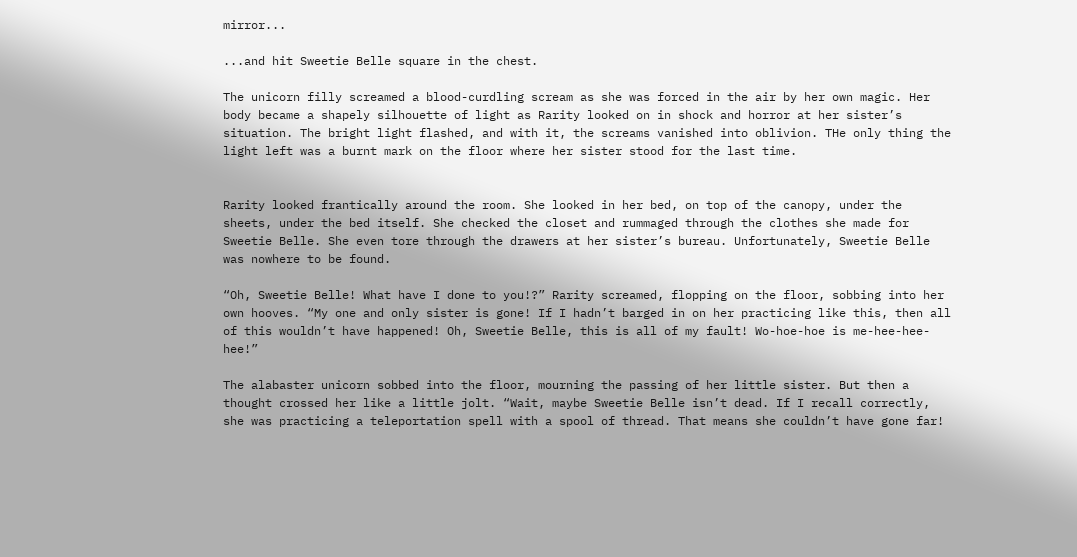mirror...

...and hit Sweetie Belle square in the chest.

The unicorn filly screamed a blood-curdling scream as she was forced in the air by her own magic. Her body became a shapely silhouette of light as Rarity looked on in shock and horror at her sister’s situation. The bright light flashed, and with it, the screams vanished into oblivion. THe only thing the light left was a burnt mark on the floor where her sister stood for the last time.


Rarity looked frantically around the room. She looked in her bed, on top of the canopy, under the sheets, under the bed itself. She checked the closet and rummaged through the clothes she made for Sweetie Belle. She even tore through the drawers at her sister’s bureau. Unfortunately, Sweetie Belle was nowhere to be found.

“Oh, Sweetie Belle! What have I done to you!?” Rarity screamed, flopping on the floor, sobbing into her own hooves. “My one and only sister is gone! If I hadn’t barged in on her practicing like this, then all of this wouldn’t have happened! Oh, Sweetie Belle, this is all of my fault! Wo-hoe-hoe is me-hee-hee-hee!”

The alabaster unicorn sobbed into the floor, mourning the passing of her little sister. But then a thought crossed her like a little jolt. “Wait, maybe Sweetie Belle isn’t dead. If I recall correctly, she was practicing a teleportation spell with a spool of thread. That means she couldn’t have gone far!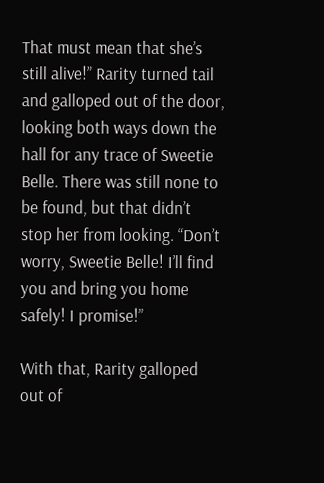That must mean that she’s still alive!” Rarity turned tail and galloped out of the door, looking both ways down the hall for any trace of Sweetie Belle. There was still none to be found, but that didn’t stop her from looking. “Don’t worry, Sweetie Belle! I’ll find you and bring you home safely! I promise!”

With that, Rarity galloped out of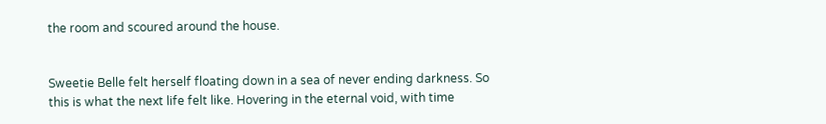the room and scoured around the house.


Sweetie Belle felt herself floating down in a sea of never ending darkness. So this is what the next life felt like. Hovering in the eternal void, with time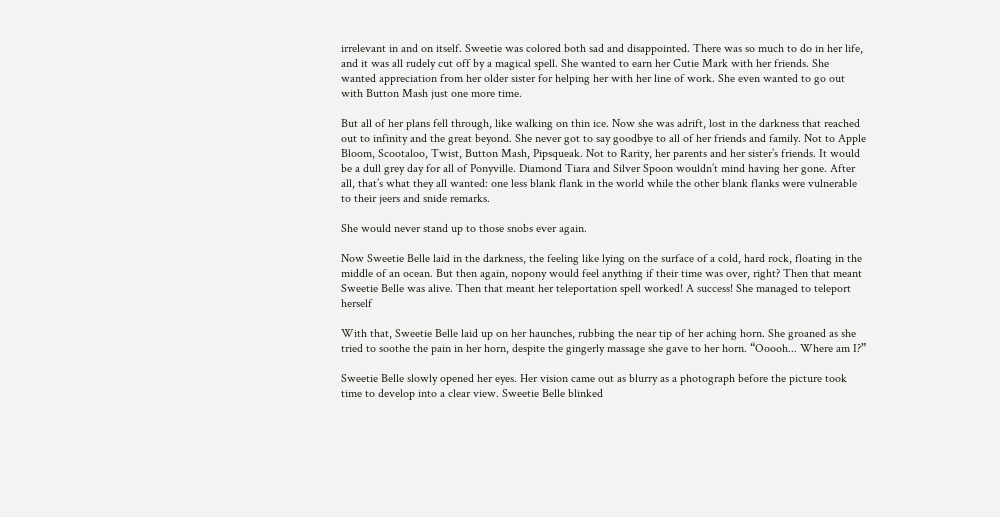irrelevant in and on itself. Sweetie was colored both sad and disappointed. There was so much to do in her life, and it was all rudely cut off by a magical spell. She wanted to earn her Cutie Mark with her friends. She wanted appreciation from her older sister for helping her with her line of work. She even wanted to go out with Button Mash just one more time.

But all of her plans fell through, like walking on thin ice. Now she was adrift, lost in the darkness that reached out to infinity and the great beyond. She never got to say goodbye to all of her friends and family. Not to Apple Bloom, Scootaloo, Twist, Button Mash, Pipsqueak. Not to Rarity, her parents and her sister’s friends. It would be a dull grey day for all of Ponyville. Diamond Tiara and Silver Spoon wouldn’t mind having her gone. After all, that’s what they all wanted: one less blank flank in the world while the other blank flanks were vulnerable to their jeers and snide remarks.

She would never stand up to those snobs ever again.

Now Sweetie Belle laid in the darkness, the feeling like lying on the surface of a cold, hard rock, floating in the middle of an ocean. But then again, nopony would feel anything if their time was over, right? Then that meant Sweetie Belle was alive. Then that meant her teleportation spell worked! A success! She managed to teleport herself

With that, Sweetie Belle laid up on her haunches, rubbing the near tip of her aching horn. She groaned as she tried to soothe the pain in her horn, despite the gingerly massage she gave to her horn. “Ooooh... Where am I?”

Sweetie Belle slowly opened her eyes. Her vision came out as blurry as a photograph before the picture took time to develop into a clear view. Sweetie Belle blinked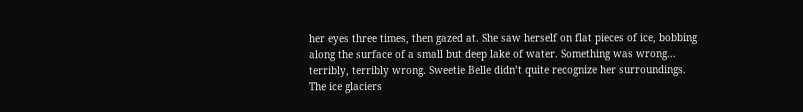her eyes three times, then gazed at. She saw herself on flat pieces of ice, bobbing along the surface of a small but deep lake of water. Something was wrong... terribly, terribly wrong. Sweetie Belle didn’t quite recognize her surroundings. The ice glaciers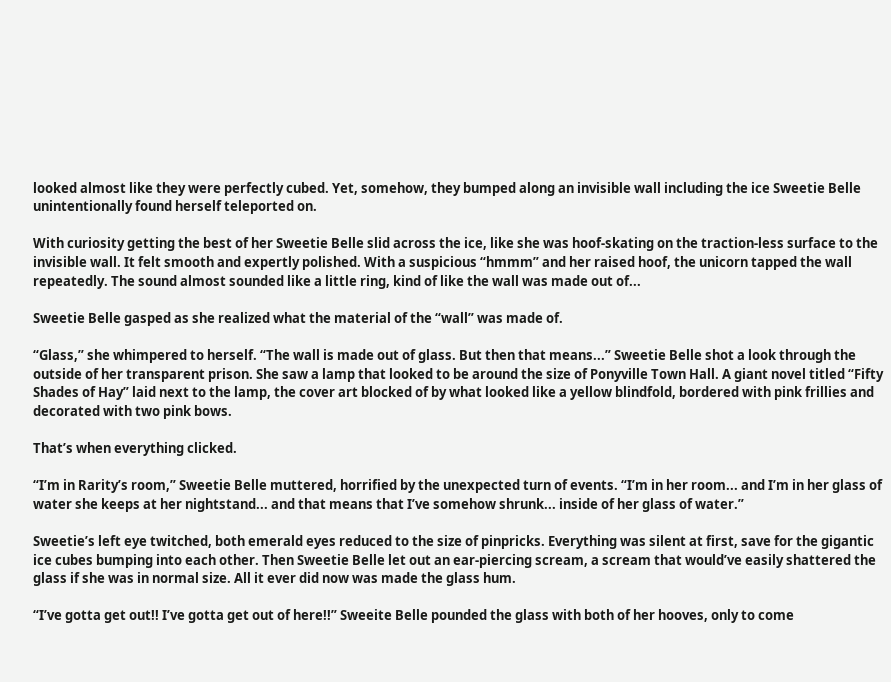looked almost like they were perfectly cubed. Yet, somehow, they bumped along an invisible wall including the ice Sweetie Belle unintentionally found herself teleported on.

With curiosity getting the best of her Sweetie Belle slid across the ice, like she was hoof-skating on the traction-less surface to the invisible wall. It felt smooth and expertly polished. With a suspicious “hmmm” and her raised hoof, the unicorn tapped the wall repeatedly. The sound almost sounded like a little ring, kind of like the wall was made out of...

Sweetie Belle gasped as she realized what the material of the “wall” was made of.

“Glass,” she whimpered to herself. “The wall is made out of glass. But then that means...” Sweetie Belle shot a look through the outside of her transparent prison. She saw a lamp that looked to be around the size of Ponyville Town Hall. A giant novel titled “Fifty Shades of Hay” laid next to the lamp, the cover art blocked of by what looked like a yellow blindfold, bordered with pink frillies and decorated with two pink bows.

That’s when everything clicked.

“I’m in Rarity’s room,” Sweetie Belle muttered, horrified by the unexpected turn of events. “I’m in her room... and I’m in her glass of water she keeps at her nightstand... and that means that I’ve somehow shrunk... inside of her glass of water.”

Sweetie’s left eye twitched, both emerald eyes reduced to the size of pinpricks. Everything was silent at first, save for the gigantic ice cubes bumping into each other. Then Sweetie Belle let out an ear-piercing scream, a scream that would’ve easily shattered the glass if she was in normal size. All it ever did now was made the glass hum.

“I’ve gotta get out!! I’ve gotta get out of here!!” Sweeite Belle pounded the glass with both of her hooves, only to come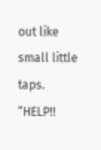out like small little taps. “HELP!!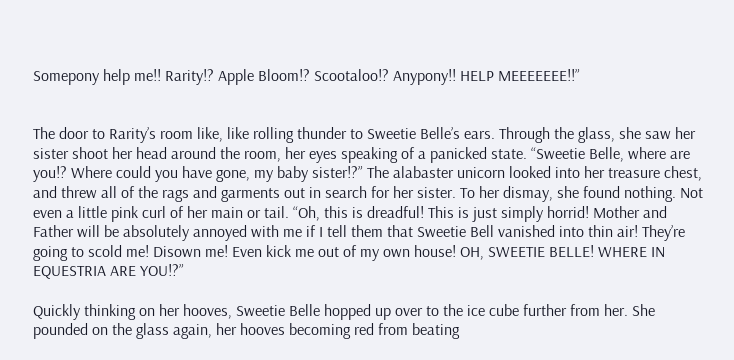Somepony help me!! Rarity!? Apple Bloom!? Scootaloo!? Anypony!! HELP MEEEEEEE!!”


The door to Rarity’s room like, like rolling thunder to Sweetie Belle’s ears. Through the glass, she saw her sister shoot her head around the room, her eyes speaking of a panicked state. “Sweetie Belle, where are you!? Where could you have gone, my baby sister!?” The alabaster unicorn looked into her treasure chest, and threw all of the rags and garments out in search for her sister. To her dismay, she found nothing. Not even a little pink curl of her main or tail. “Oh, this is dreadful! This is just simply horrid! Mother and Father will be absolutely annoyed with me if I tell them that Sweetie Bell vanished into thin air! They’re going to scold me! Disown me! Even kick me out of my own house! OH, SWEETIE BELLE! WHERE IN EQUESTRIA ARE YOU!?”

Quickly thinking on her hooves, Sweetie Belle hopped up over to the ice cube further from her. She pounded on the glass again, her hooves becoming red from beating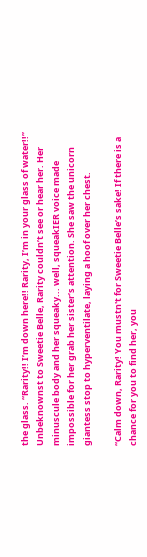the glass. “Rarity!! I’m down here!! Rarity, I’m in your glass of water!!” Unbeknownst to Sweetie Belle, Rarity couldn’t see or hear her. Her minuscule body and her squeaky... well, squeakIER voice made impossible for her grab her sister’s attention. She saw the unicorn giantess stop to hyperventilate, laying a hoof over her chest.

“Calm down, Rarity! You mustn't for Sweetie Belle’s sake! If there is a chance for you to find her, you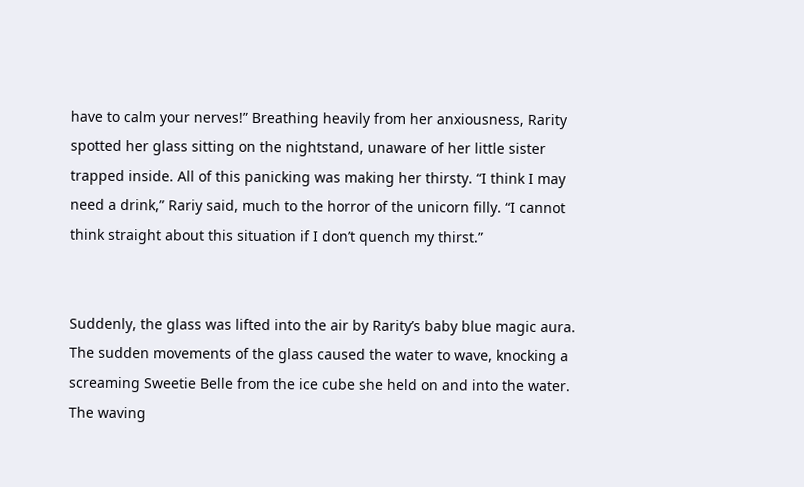have to calm your nerves!” Breathing heavily from her anxiousness, Rarity spotted her glass sitting on the nightstand, unaware of her little sister trapped inside. All of this panicking was making her thirsty. “I think I may need a drink,” Rariy said, much to the horror of the unicorn filly. “I cannot think straight about this situation if I don’t quench my thirst.”


Suddenly, the glass was lifted into the air by Rarity’s baby blue magic aura. The sudden movements of the glass caused the water to wave, knocking a screaming Sweetie Belle from the ice cube she held on and into the water. The waving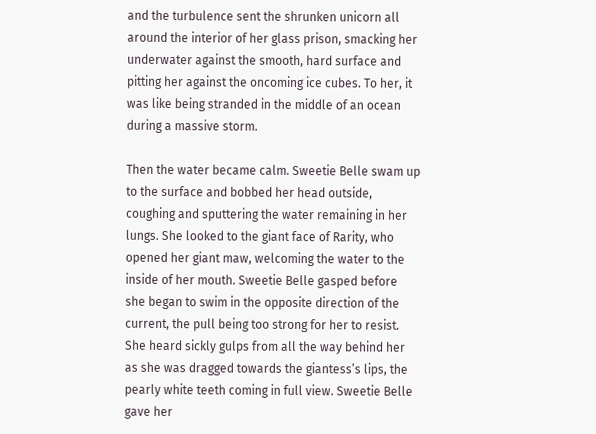and the turbulence sent the shrunken unicorn all around the interior of her glass prison, smacking her underwater against the smooth, hard surface and pitting her against the oncoming ice cubes. To her, it was like being stranded in the middle of an ocean during a massive storm.

Then the water became calm. Sweetie Belle swam up to the surface and bobbed her head outside, coughing and sputtering the water remaining in her lungs. She looked to the giant face of Rarity, who opened her giant maw, welcoming the water to the inside of her mouth. Sweetie Belle gasped before she began to swim in the opposite direction of the current, the pull being too strong for her to resist. She heard sickly gulps from all the way behind her as she was dragged towards the giantess’s lips, the pearly white teeth coming in full view. Sweetie Belle gave her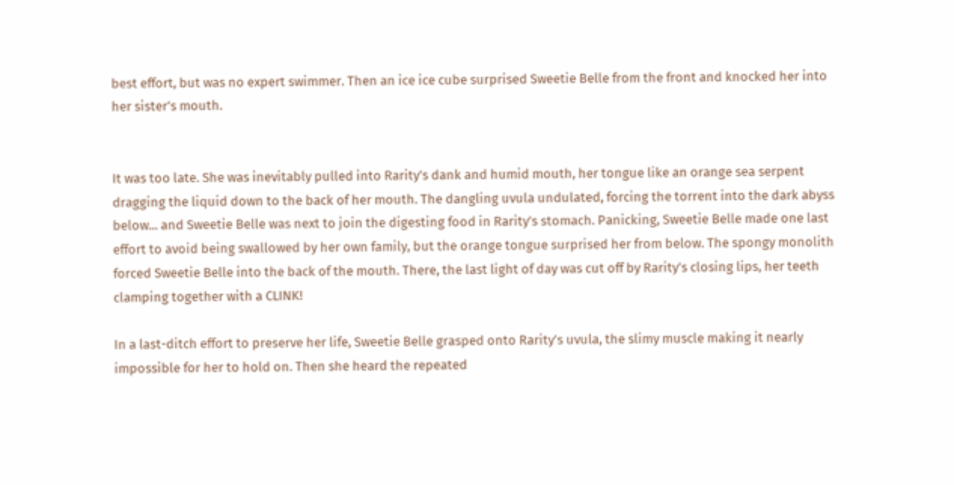best effort, but was no expert swimmer. Then an ice ice cube surprised Sweetie Belle from the front and knocked her into her sister’s mouth.


It was too late. She was inevitably pulled into Rarity’s dank and humid mouth, her tongue like an orange sea serpent dragging the liquid down to the back of her mouth. The dangling uvula undulated, forcing the torrent into the dark abyss below... and Sweetie Belle was next to join the digesting food in Rarity’s stomach. Panicking, Sweetie Belle made one last effort to avoid being swallowed by her own family, but the orange tongue surprised her from below. The spongy monolith forced Sweetie Belle into the back of the mouth. There, the last light of day was cut off by Rarity’s closing lips, her teeth clamping together with a CLINK!

In a last-ditch effort to preserve her life, Sweetie Belle grasped onto Rarity’s uvula, the slimy muscle making it nearly impossible for her to hold on. Then she heard the repeated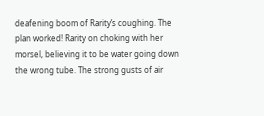deafening boom of Rarity’s coughing. The plan worked! Rarity on choking with her morsel, believing it to be water going down the wrong tube. The strong gusts of air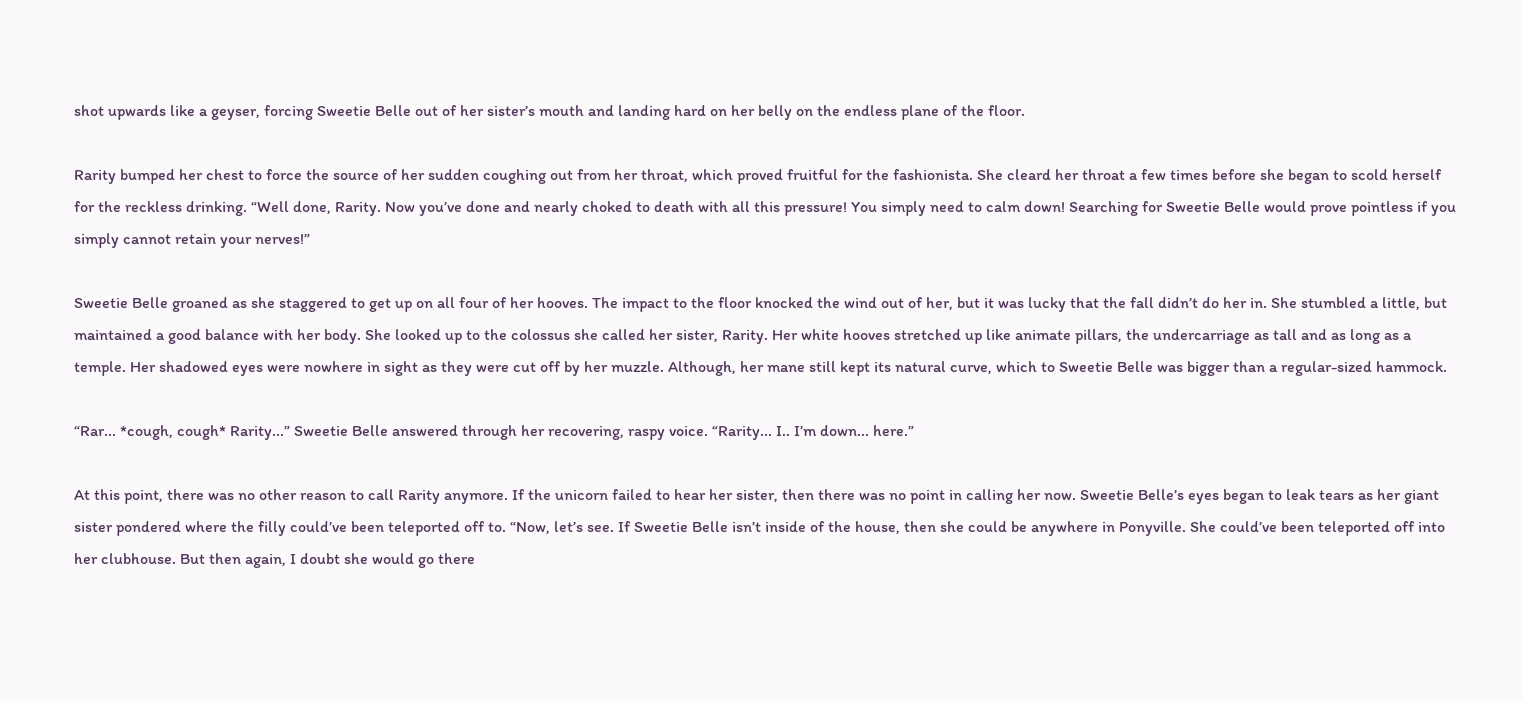shot upwards like a geyser, forcing Sweetie Belle out of her sister’s mouth and landing hard on her belly on the endless plane of the floor.

Rarity bumped her chest to force the source of her sudden coughing out from her throat, which proved fruitful for the fashionista. She cleard her throat a few times before she began to scold herself for the reckless drinking. “Well done, Rarity. Now you’ve done and nearly choked to death with all this pressure! You simply need to calm down! Searching for Sweetie Belle would prove pointless if you simply cannot retain your nerves!”

Sweetie Belle groaned as she staggered to get up on all four of her hooves. The impact to the floor knocked the wind out of her, but it was lucky that the fall didn’t do her in. She stumbled a little, but maintained a good balance with her body. She looked up to the colossus she called her sister, Rarity. Her white hooves stretched up like animate pillars, the undercarriage as tall and as long as a temple. Her shadowed eyes were nowhere in sight as they were cut off by her muzzle. Although, her mane still kept its natural curve, which to Sweetie Belle was bigger than a regular-sized hammock.

“Rar... *cough, cough* Rarity...” Sweetie Belle answered through her recovering, raspy voice. “Rarity... I.. I’m down... here.”

At this point, there was no other reason to call Rarity anymore. If the unicorn failed to hear her sister, then there was no point in calling her now. Sweetie Belle’s eyes began to leak tears as her giant sister pondered where the filly could’ve been teleported off to. “Now, let’s see. If Sweetie Belle isn’t inside of the house, then she could be anywhere in Ponyville. She could’ve been teleported off into her clubhouse. But then again, I doubt she would go there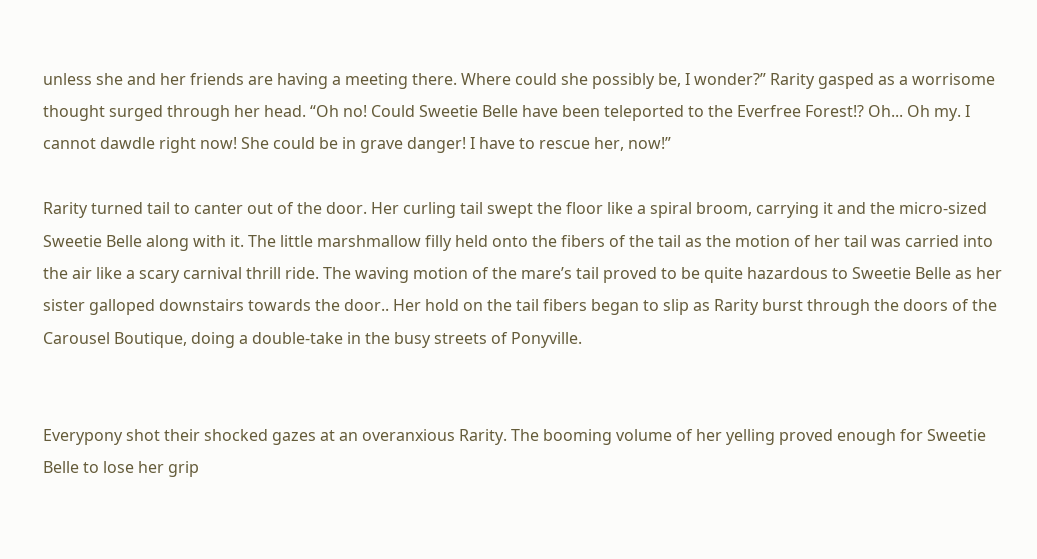unless she and her friends are having a meeting there. Where could she possibly be, I wonder?” Rarity gasped as a worrisome thought surged through her head. “Oh no! Could Sweetie Belle have been teleported to the Everfree Forest!? Oh... Oh my. I cannot dawdle right now! She could be in grave danger! I have to rescue her, now!”

Rarity turned tail to canter out of the door. Her curling tail swept the floor like a spiral broom, carrying it and the micro-sized Sweetie Belle along with it. The little marshmallow filly held onto the fibers of the tail as the motion of her tail was carried into the air like a scary carnival thrill ride. The waving motion of the mare’s tail proved to be quite hazardous to Sweetie Belle as her sister galloped downstairs towards the door.. Her hold on the tail fibers began to slip as Rarity burst through the doors of the Carousel Boutique, doing a double-take in the busy streets of Ponyville.


Everypony shot their shocked gazes at an overanxious Rarity. The booming volume of her yelling proved enough for Sweetie Belle to lose her grip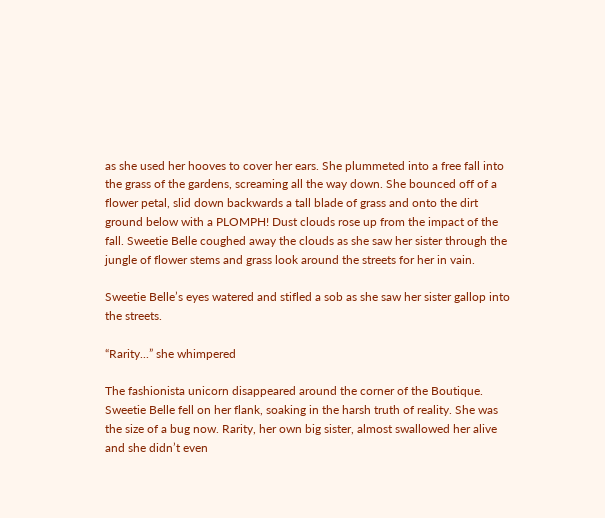as she used her hooves to cover her ears. She plummeted into a free fall into the grass of the gardens, screaming all the way down. She bounced off of a flower petal, slid down backwards a tall blade of grass and onto the dirt ground below with a PLOMPH! Dust clouds rose up from the impact of the fall. Sweetie Belle coughed away the clouds as she saw her sister through the jungle of flower stems and grass look around the streets for her in vain.

Sweetie Belle’s eyes watered and stifled a sob as she saw her sister gallop into the streets.

“Rarity...” she whimpered

The fashionista unicorn disappeared around the corner of the Boutique. Sweetie Belle fell on her flank, soaking in the harsh truth of reality. She was the size of a bug now. Rarity, her own big sister, almost swallowed her alive and she didn’t even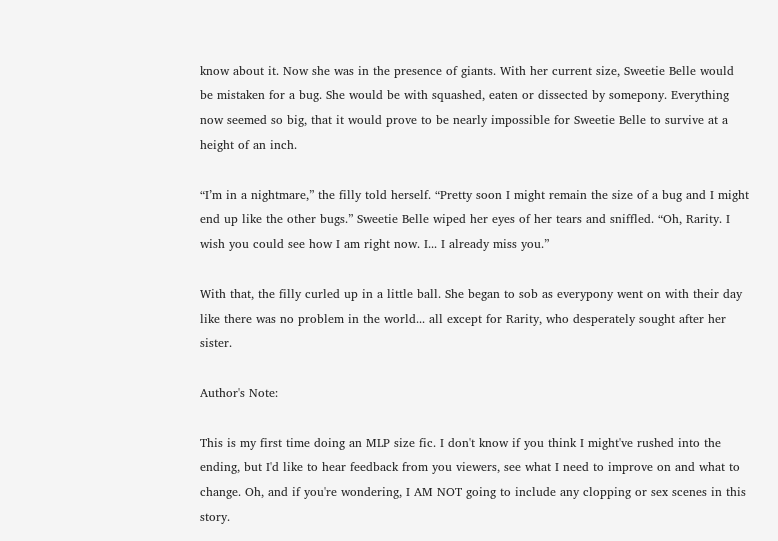know about it. Now she was in the presence of giants. With her current size, Sweetie Belle would be mistaken for a bug. She would be with squashed, eaten or dissected by somepony. Everything now seemed so big, that it would prove to be nearly impossible for Sweetie Belle to survive at a height of an inch.

“I’m in a nightmare,” the filly told herself. “Pretty soon I might remain the size of a bug and I might end up like the other bugs.” Sweetie Belle wiped her eyes of her tears and sniffled. “Oh, Rarity. I wish you could see how I am right now. I... I already miss you.”

With that, the filly curled up in a little ball. She began to sob as everypony went on with their day like there was no problem in the world... all except for Rarity, who desperately sought after her sister.

Author's Note:

This is my first time doing an MLP size fic. I don't know if you think I might've rushed into the ending, but I'd like to hear feedback from you viewers, see what I need to improve on and what to change. Oh, and if you're wondering, I AM NOT going to include any clopping or sex scenes in this story.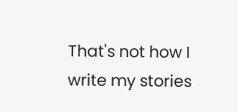That's not how I write my stories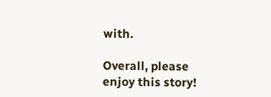with.

Overall, please enjoy this story!